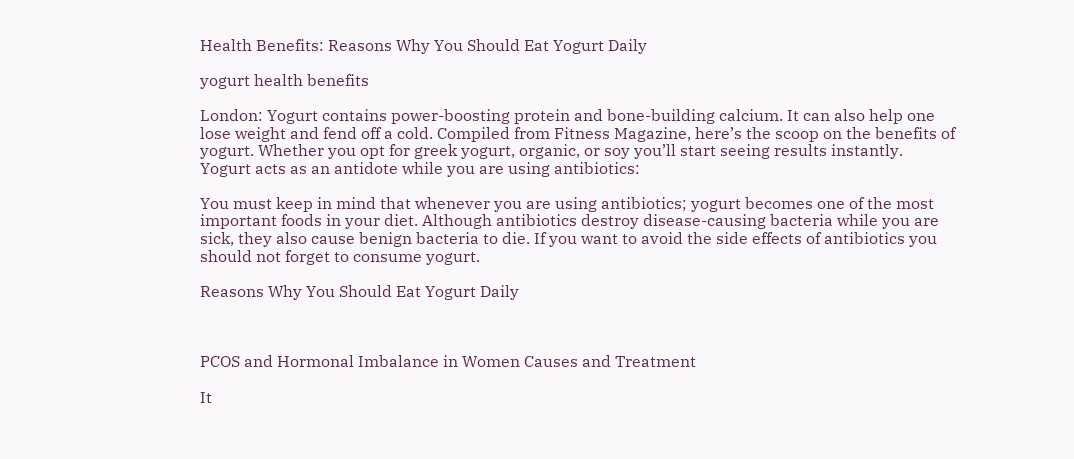Health Benefits: Reasons Why You Should Eat Yogurt Daily

yogurt health benefits

London: Yogurt contains power-boosting protein and bone-building calcium. It can also help one lose weight and fend off a cold. Compiled from Fitness Magazine, here’s the scoop on the benefits of yogurt. Whether you opt for greek yogurt, organic, or soy you’ll start seeing results instantly. Yogurt acts as an antidote while you are using antibiotics:

You must keep in mind that whenever you are using antibiotics; yogurt becomes one of the most important foods in your diet. Although antibiotics destroy disease-causing bacteria while you are sick, they also cause benign bacteria to die. If you want to avoid the side effects of antibiotics you should not forget to consume yogurt.

Reasons Why You Should Eat Yogurt Daily



PCOS and Hormonal Imbalance in Women Causes and Treatment

It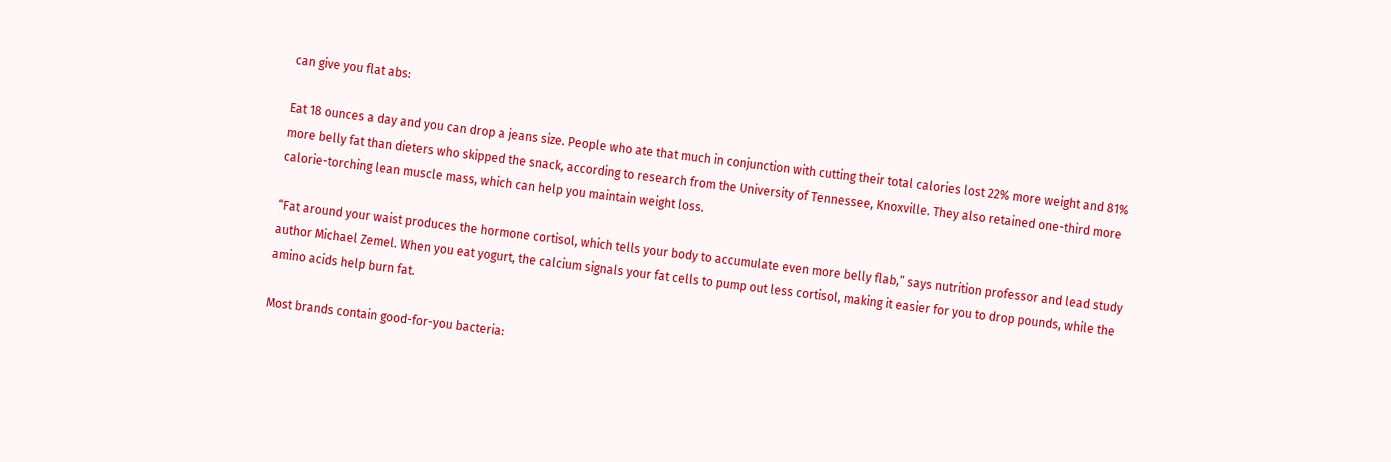can give you flat abs:

Eat 18 ounces a day and you can drop a jeans size. People who ate that much in conjunction with cutting their total calories lost 22% more weight and 81% more belly fat than dieters who skipped the snack, according to research from the University of Tennessee, Knoxville. They also retained one-third more calorie-torching lean muscle mass, which can help you maintain weight loss.

“Fat around your waist produces the hormone cortisol, which tells your body to accumulate even more belly flab,” says nutrition professor and lead study author Michael Zemel. When you eat yogurt, the calcium signals your fat cells to pump out less cortisol, making it easier for you to drop pounds, while the amino acids help burn fat.

Most brands contain good-for-you bacteria: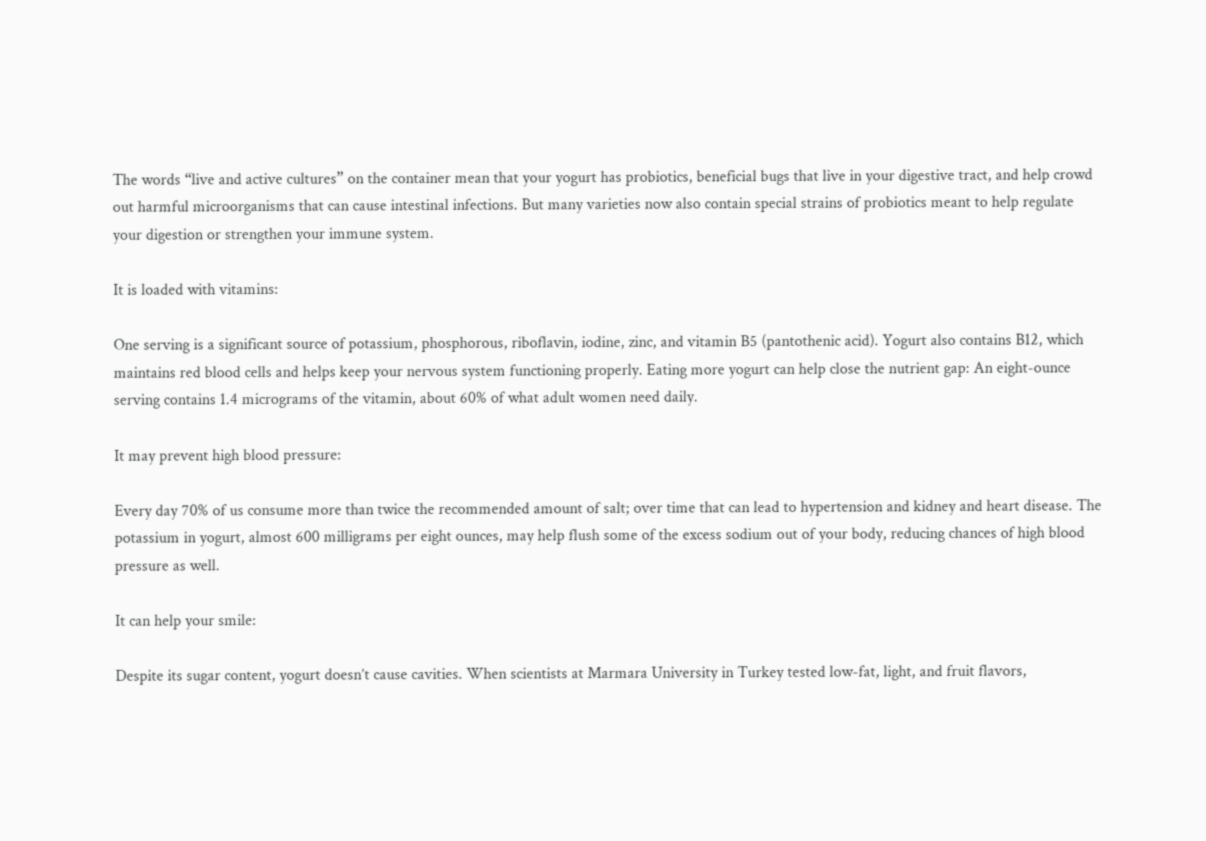The words “live and active cultures” on the container mean that your yogurt has probiotics, beneficial bugs that live in your digestive tract, and help crowd out harmful microorganisms that can cause intestinal infections. But many varieties now also contain special strains of probiotics meant to help regulate your digestion or strengthen your immune system.

It is loaded with vitamins:

One serving is a significant source of potassium, phosphorous, riboflavin, iodine, zinc, and vitamin B5 (pantothenic acid). Yogurt also contains B12, which maintains red blood cells and helps keep your nervous system functioning properly. Eating more yogurt can help close the nutrient gap: An eight-ounce serving contains 1.4 micrograms of the vitamin, about 60% of what adult women need daily.

It may prevent high blood pressure:

Every day 70% of us consume more than twice the recommended amount of salt; over time that can lead to hypertension and kidney and heart disease. The potassium in yogurt, almost 600 milligrams per eight ounces, may help flush some of the excess sodium out of your body, reducing chances of high blood pressure as well.

It can help your smile:

Despite its sugar content, yogurt doesn’t cause cavities. When scientists at Marmara University in Turkey tested low-fat, light, and fruit flavors,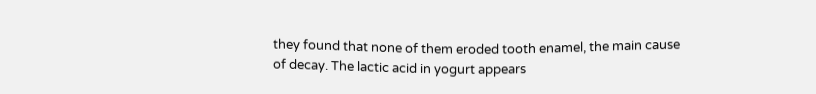they found that none of them eroded tooth enamel, the main cause of decay. The lactic acid in yogurt appears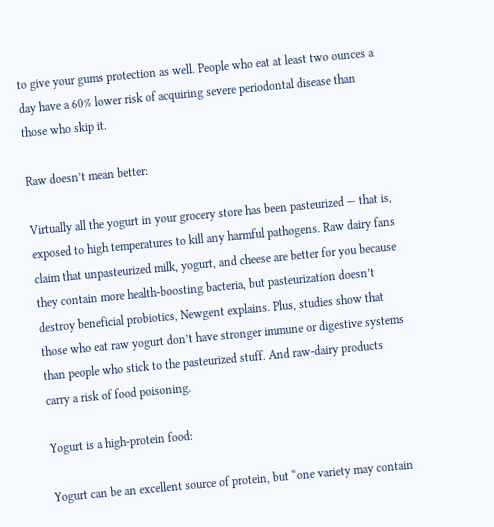to give your gums protection as well. People who eat at least two ounces a day have a 60% lower risk of acquiring severe periodontal disease than those who skip it.

Raw doesn’t mean better:

Virtually all the yogurt in your grocery store has been pasteurized — that is, exposed to high temperatures to kill any harmful pathogens. Raw dairy fans claim that unpasteurized milk, yogurt, and cheese are better for you because they contain more health-boosting bacteria, but pasteurization doesn’t destroy beneficial probiotics, Newgent explains. Plus, studies show that those who eat raw yogurt don’t have stronger immune or digestive systems than people who stick to the pasteurized stuff. And raw-dairy products carry a risk of food poisoning.

Yogurt is a high-protein food:

Yogurt can be an excellent source of protein, but “one variety may contain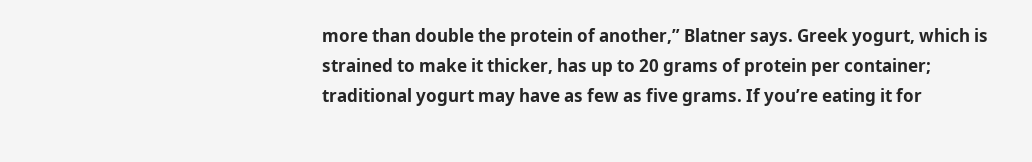more than double the protein of another,” Blatner says. Greek yogurt, which is strained to make it thicker, has up to 20 grams of protein per container; traditional yogurt may have as few as five grams. If you’re eating it for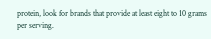protein, look for brands that provide at least eight to 10 grams per serving.